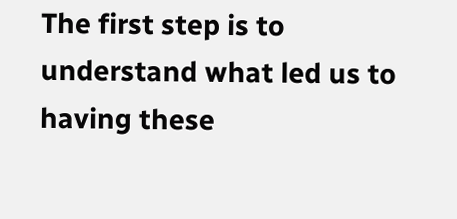The first step is to understand what led us to having these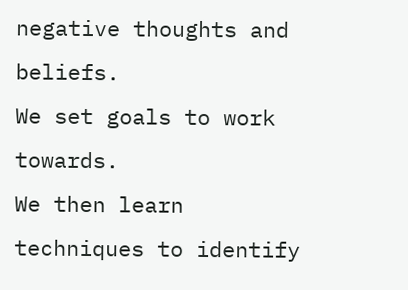negative thoughts and beliefs.
We set goals to work towards.
We then learn techniques to identify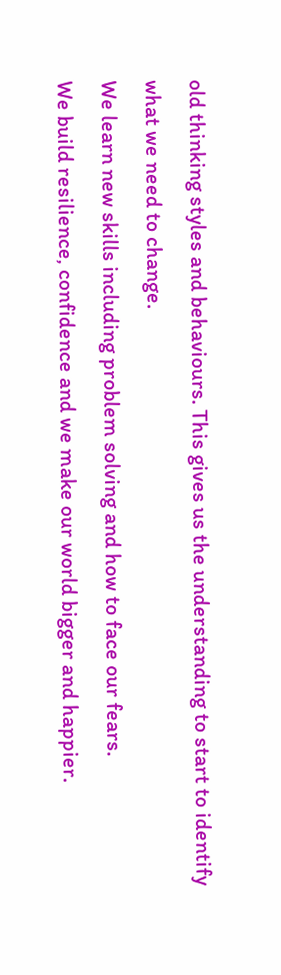old thinking styles and behaviours. This gives us the understanding to start to identify what we need to change.
We learn new skills including problem solving and how to face our fears.
We build resilience, confidence and we make our world bigger and happier.